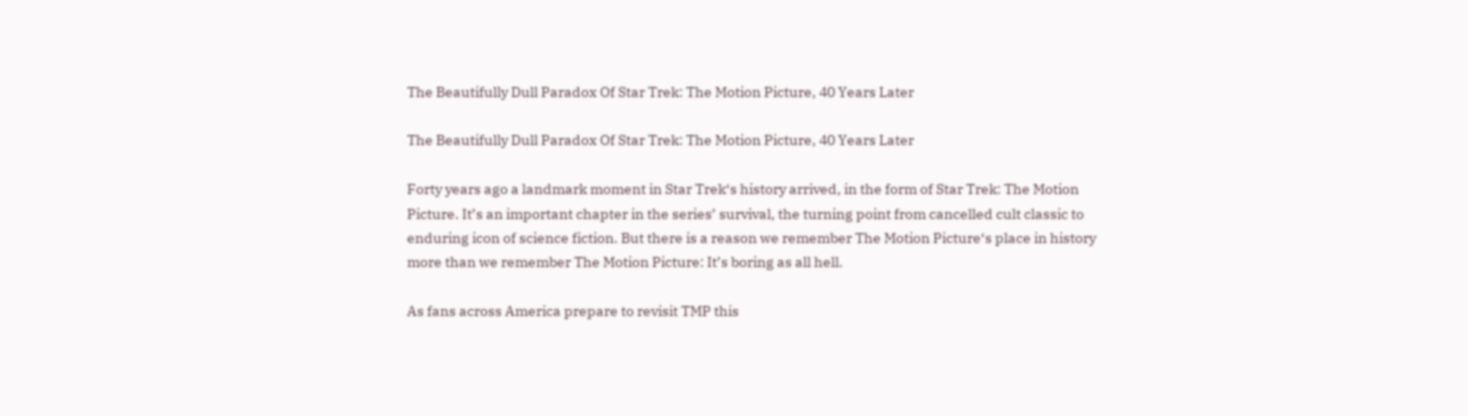The Beautifully Dull Paradox Of Star Trek: The Motion Picture, 40 Years Later

The Beautifully Dull Paradox Of Star Trek: The Motion Picture, 40 Years Later

Forty years ago a landmark moment in Star Trek‘s history arrived, in the form of Star Trek: The Motion Picture. It’s an important chapter in the series’ survival, the turning point from cancelled cult classic to enduring icon of science fiction. But there is a reason we remember The Motion Picture‘s place in history more than we remember The Motion Picture: It’s boring as all hell.

As fans across America prepare to revisit TMP this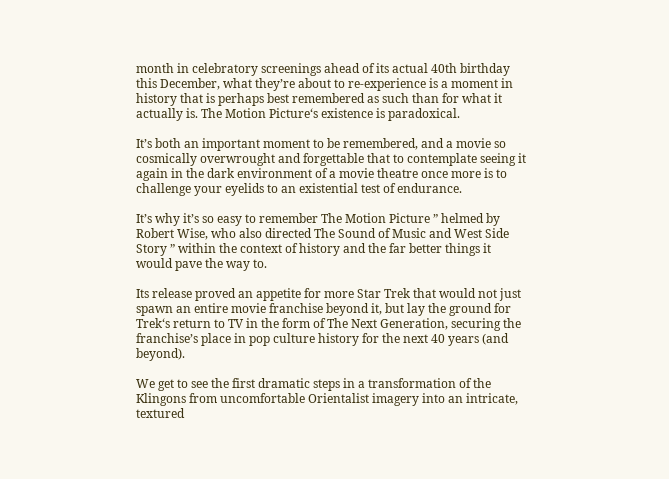month in celebratory screenings ahead of its actual 40th birthday this December, what they’re about to re-experience is a moment in history that is perhaps best remembered as such than for what it actually is. The Motion Picture‘s existence is paradoxical.

It’s both an important moment to be remembered, and a movie so cosmically overwrought and forgettable that to contemplate seeing it again in the dark environment of a movie theatre once more is to challenge your eyelids to an existential test of endurance.

It’s why it’s so easy to remember The Motion Picture ” helmed by Robert Wise, who also directed The Sound of Music and West Side Story ” within the context of history and the far better things it would pave the way to.

Its release proved an appetite for more Star Trek that would not just spawn an entire movie franchise beyond it, but lay the ground for Trek‘s return to TV in the form of The Next Generation, securing the franchise’s place in pop culture history for the next 40 years (and beyond).

We get to see the first dramatic steps in a transformation of the Klingons from uncomfortable Orientalist imagery into an intricate, textured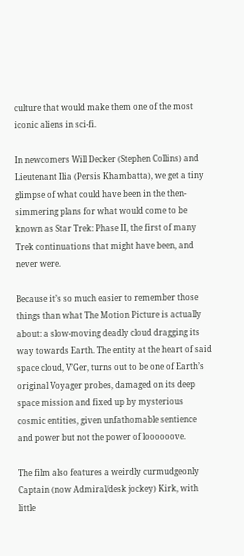culture that would make them one of the most iconic aliens in sci-fi.

In newcomers Will Decker (Stephen Collins) and Lieutenant Ilia (Persis Khambatta), we get a tiny glimpse of what could have been in the then-simmering plans for what would come to be known as Star Trek: Phase II, the first of many Trek continuations that might have been, and never were.

Because it’s so much easier to remember those things than what The Motion Picture is actually about: a slow-moving deadly cloud dragging its way towards Earth. The entity at the heart of said space cloud, V’Ger, turns out to be one of Earth’s original Voyager probes, damaged on its deep space mission and fixed up by mysterious cosmic entities, given unfathomable sentience and power but not the power of loooooove.

The film also features a weirdly curmudgeonly Captain (now Admiral/desk jockey) Kirk, with little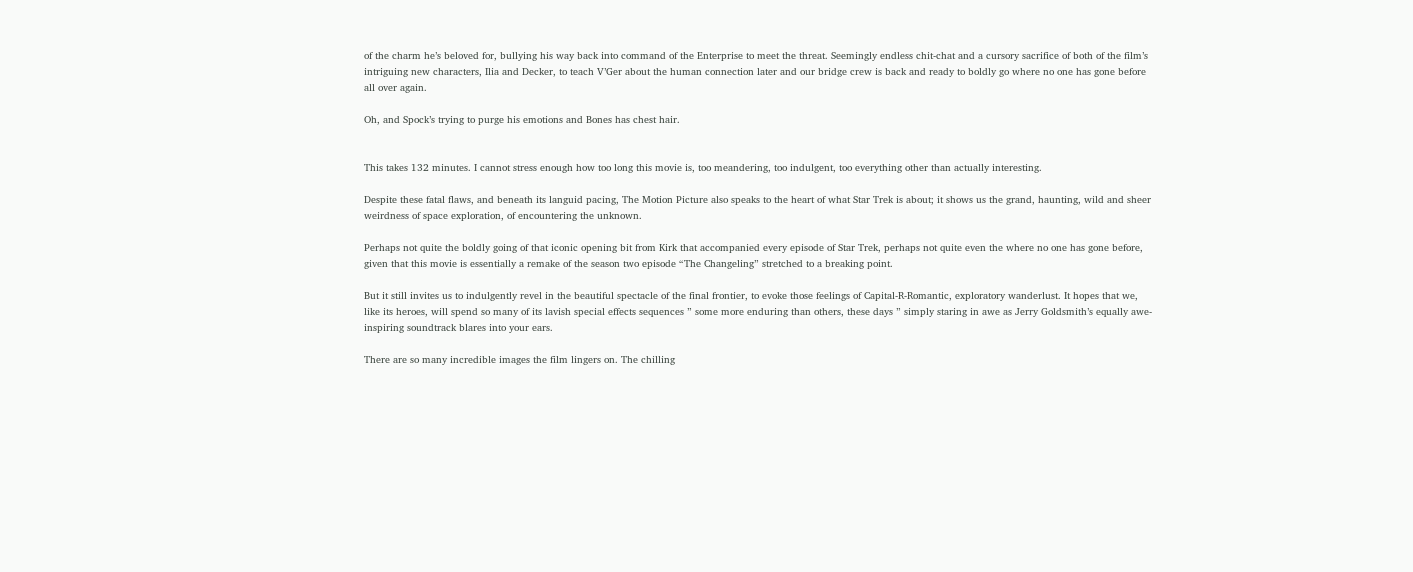of the charm he’s beloved for, bullying his way back into command of the Enterprise to meet the threat. Seemingly endless chit-chat and a cursory sacrifice of both of the film’s intriguing new characters, Ilia and Decker, to teach V’Ger about the human connection later and our bridge crew is back and ready to boldly go where no one has gone before all over again.

Oh, and Spock’s trying to purge his emotions and Bones has chest hair.


This takes 132 minutes. I cannot stress enough how too long this movie is, too meandering, too indulgent, too everything other than actually interesting.

Despite these fatal flaws, and beneath its languid pacing, The Motion Picture also speaks to the heart of what Star Trek is about; it shows us the grand, haunting, wild and sheer weirdness of space exploration, of encountering the unknown.

Perhaps not quite the boldly going of that iconic opening bit from Kirk that accompanied every episode of Star Trek, perhaps not quite even the where no one has gone before, given that this movie is essentially a remake of the season two episode “The Changeling” stretched to a breaking point.

But it still invites us to indulgently revel in the beautiful spectacle of the final frontier, to evoke those feelings of Capital-R-Romantic, exploratory wanderlust. It hopes that we, like its heroes, will spend so many of its lavish special effects sequences ” some more enduring than others, these days ” simply staring in awe as Jerry Goldsmith’s equally awe-inspiring soundtrack blares into your ears.

There are so many incredible images the film lingers on. The chilling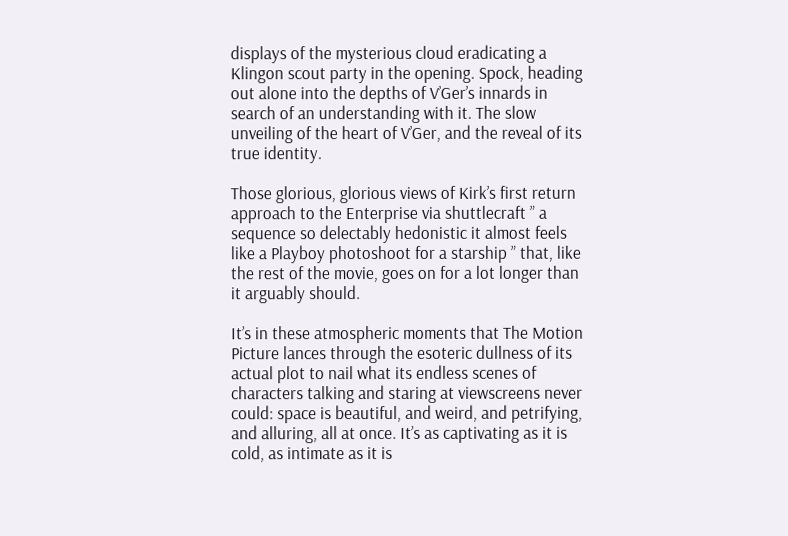displays of the mysterious cloud eradicating a Klingon scout party in the opening. Spock, heading out alone into the depths of V’Ger’s innards in search of an understanding with it. The slow unveiling of the heart of V’Ger, and the reveal of its true identity.

Those glorious, glorious views of Kirk’s first return approach to the Enterprise via shuttlecraft ” a sequence so delectably hedonistic it almost feels like a Playboy photoshoot for a starship ” that, like the rest of the movie, goes on for a lot longer than it arguably should.

It’s in these atmospheric moments that The Motion Picture lances through the esoteric dullness of its actual plot to nail what its endless scenes of characters talking and staring at viewscreens never could: space is beautiful, and weird, and petrifying, and alluring, all at once. It’s as captivating as it is cold, as intimate as it is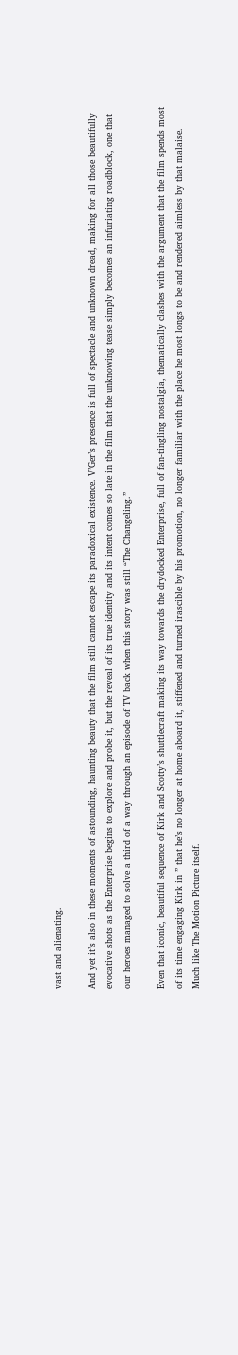vast and alienating.

And yet it’s also in these moments of astounding, haunting beauty that the film still cannot escape its paradoxical existence. V’Ger’s presence is full of spectacle and unknown dread, making for all those beautifully evocative shots as the Enterprise begins to explore and probe it, but the reveal of its true identity and its intent comes so late in the film that the unknowing tease simply becomes an infuriating roadblock, one that our heroes managed to solve a third of a way through an episode of TV back when this story was still “The Changeling.”

Even that iconic, beautiful sequence of Kirk and Scotty’s shuttlecraft making its way towards the drydocked Enterprise, full of fan-tingling nostalgia, thematically clashes with the argument that the film spends most of its time engaging Kirk in ” that he’s no longer at home aboard it, stiffened and turned irascible by his promotion, no longer familiar with the place he most longs to be and rendered aimless by that malaise. Much like The Motion Picture itself.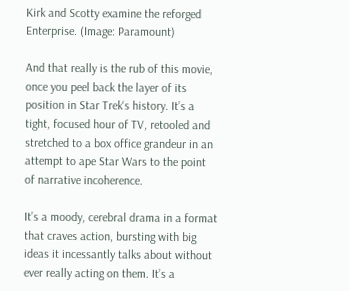Kirk and Scotty examine the reforged Enterprise. (Image: Paramount)

And that really is the rub of this movie, once you peel back the layer of its position in Star Trek‘s history. It’s a tight, focused hour of TV, retooled and stretched to a box office grandeur in an attempt to ape Star Wars to the point of narrative incoherence.

It’s a moody, cerebral drama in a format that craves action, bursting with big ideas it incessantly talks about without ever really acting on them. It’s a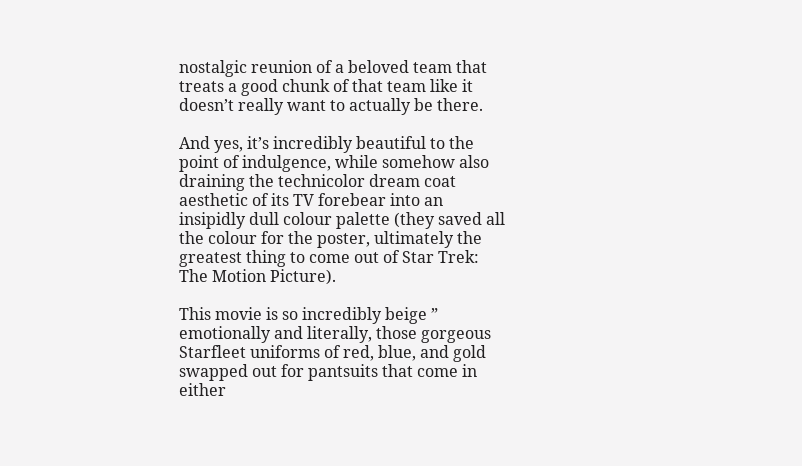nostalgic reunion of a beloved team that treats a good chunk of that team like it doesn’t really want to actually be there.

And yes, it’s incredibly beautiful to the point of indulgence, while somehow also draining the technicolor dream coat aesthetic of its TV forebear into an insipidly dull colour palette (they saved all the colour for the poster, ultimately the greatest thing to come out of Star Trek: The Motion Picture).

This movie is so incredibly beige ” emotionally and literally, those gorgeous Starfleet uniforms of red, blue, and gold swapped out for pantsuits that come in either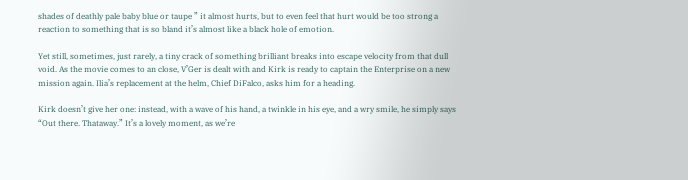shades of deathly pale baby blue or taupe ” it almost hurts, but to even feel that hurt would be too strong a reaction to something that is so bland it’s almost like a black hole of emotion.

Yet still, sometimes, just rarely, a tiny crack of something brilliant breaks into escape velocity from that dull void. As the movie comes to an close, V’Ger is dealt with and Kirk is ready to captain the Enterprise on a new mission again. Ilia’s replacement at the helm, Chief DiFalco, asks him for a heading.

Kirk doesn’t give her one: instead, with a wave of his hand, a twinkle in his eye, and a wry smile, he simply says “Out there. Thataway.” It’s a lovely moment, as we’re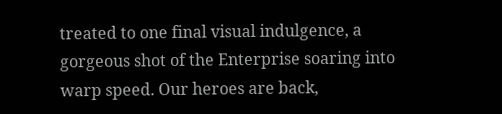treated to one final visual indulgence, a gorgeous shot of the Enterprise soaring into warp speed. Our heroes are back,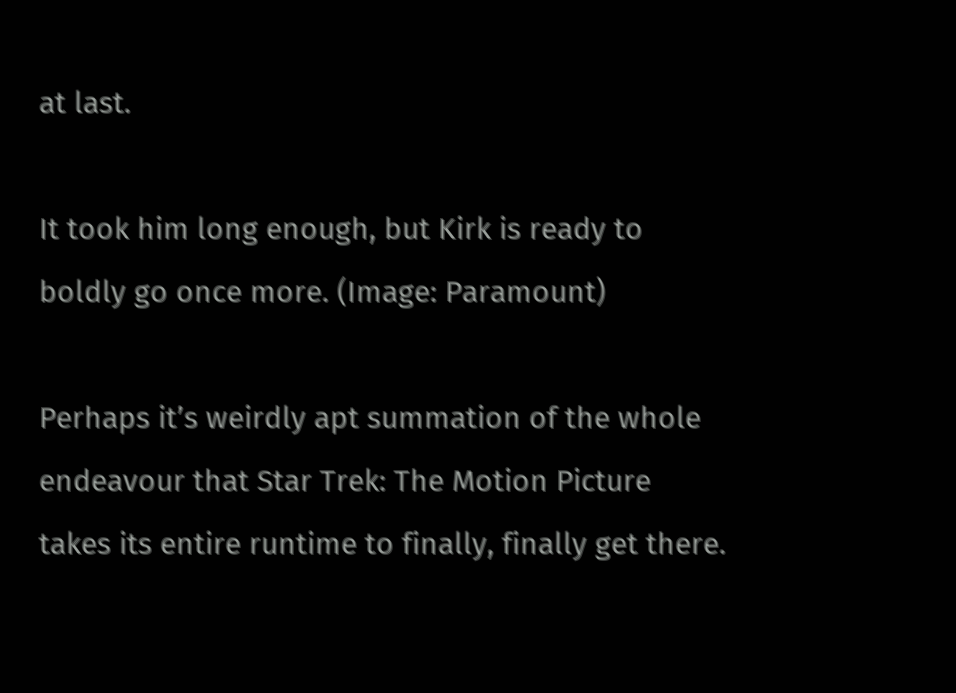at last.

It took him long enough, but Kirk is ready to boldly go once more. (Image: Paramount)

Perhaps it’s weirdly apt summation of the whole endeavour that Star Trek: The Motion Picture takes its entire runtime to finally, finally get there.